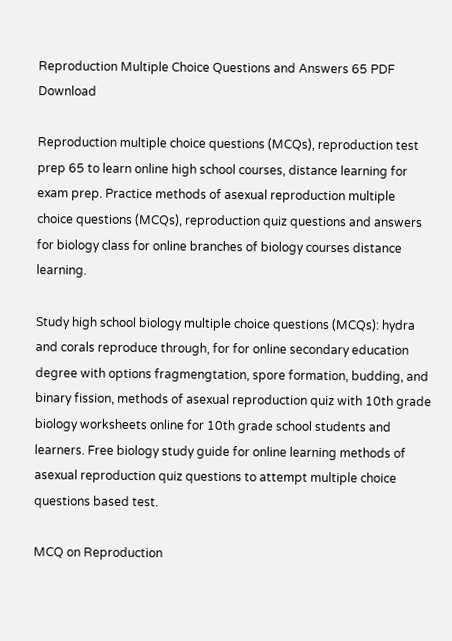Reproduction Multiple Choice Questions and Answers 65 PDF Download

Reproduction multiple choice questions (MCQs), reproduction test prep 65 to learn online high school courses, distance learning for exam prep. Practice methods of asexual reproduction multiple choice questions (MCQs), reproduction quiz questions and answers for biology class for online branches of biology courses distance learning.

Study high school biology multiple choice questions (MCQs): hydra and corals reproduce through, for for online secondary education degree with options fragmengtation, spore formation, budding, and binary fission, methods of asexual reproduction quiz with 10th grade biology worksheets online for 10th grade school students and learners. Free biology study guide for online learning methods of asexual reproduction quiz questions to attempt multiple choice questions based test.

MCQ on Reproduction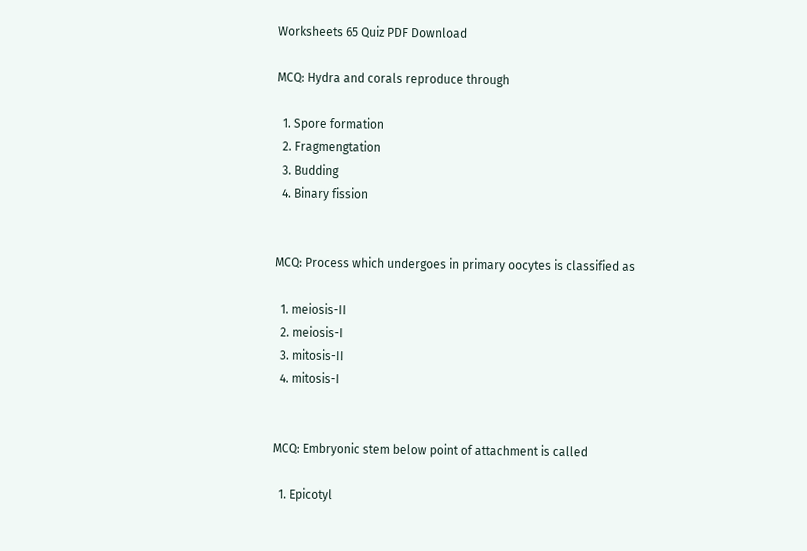Worksheets 65 Quiz PDF Download

MCQ: Hydra and corals reproduce through

  1. Spore formation
  2. Fragmengtation
  3. Budding
  4. Binary fission


MCQ: Process which undergoes in primary oocytes is classified as

  1. meiosis-II
  2. meiosis-I
  3. mitosis-II
  4. mitosis-I


MCQ: Embryonic stem below point of attachment is called

  1. Epicotyl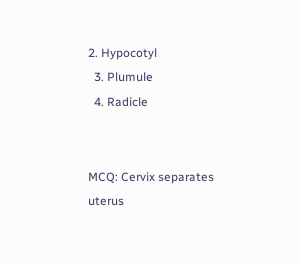2. Hypocotyl
  3. Plumule
  4. Radicle


MCQ: Cervix separates uterus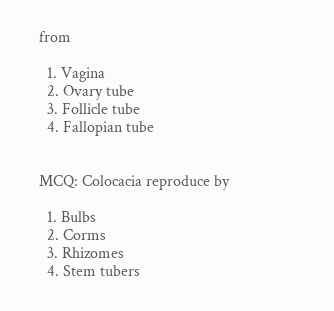from

  1. Vagina
  2. Ovary tube
  3. Follicle tube
  4. Fallopian tube


MCQ: Colocacia reproduce by

  1. Bulbs
  2. Corms
  3. Rhizomes
  4. Stem tubers